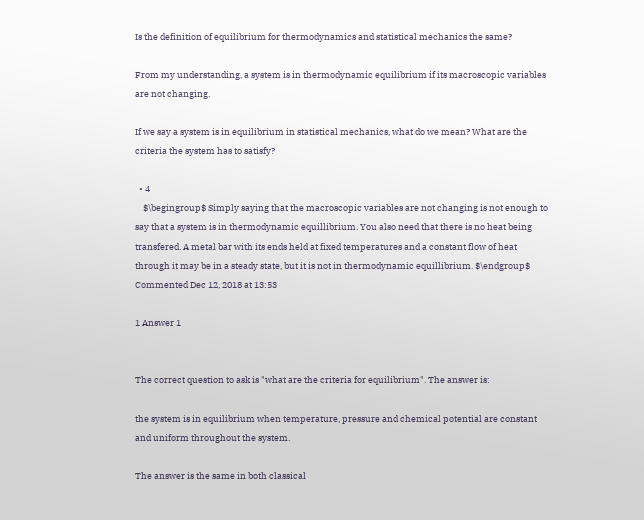Is the definition of equilibrium for thermodynamics and statistical mechanics the same?

From my understanding, a system is in thermodynamic equilibrium if its macroscopic variables are not changing.

If we say a system is in equilibrium in statistical mechanics, what do we mean? What are the criteria the system has to satisfy?

  • 4
    $\begingroup$ Simply saying that the macroscopic variables are not changing is not enough to say that a system is in thermodynamic equillibrium. You also need that there is no heat being transfered. A metal bar with its ends held at fixed temperatures and a constant flow of heat through it may be in a steady state, but it is not in thermodynamic equillibrium. $\endgroup$ Commented Dec 12, 2018 at 13:53

1 Answer 1


The correct question to ask is "what are the criteria for equilibrium". The answer is:

the system is in equilibrium when temperature, pressure and chemical potential are constant and uniform throughout the system.

The answer is the same in both classical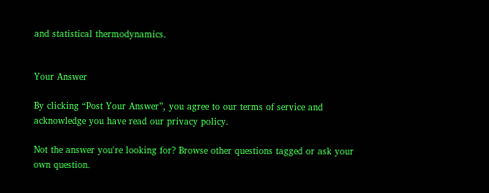and statistical thermodynamics.


Your Answer

By clicking “Post Your Answer”, you agree to our terms of service and acknowledge you have read our privacy policy.

Not the answer you're looking for? Browse other questions tagged or ask your own question.